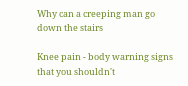Why can a creeping man go down the stairs

Knee pain - body warning signs that you shouldn't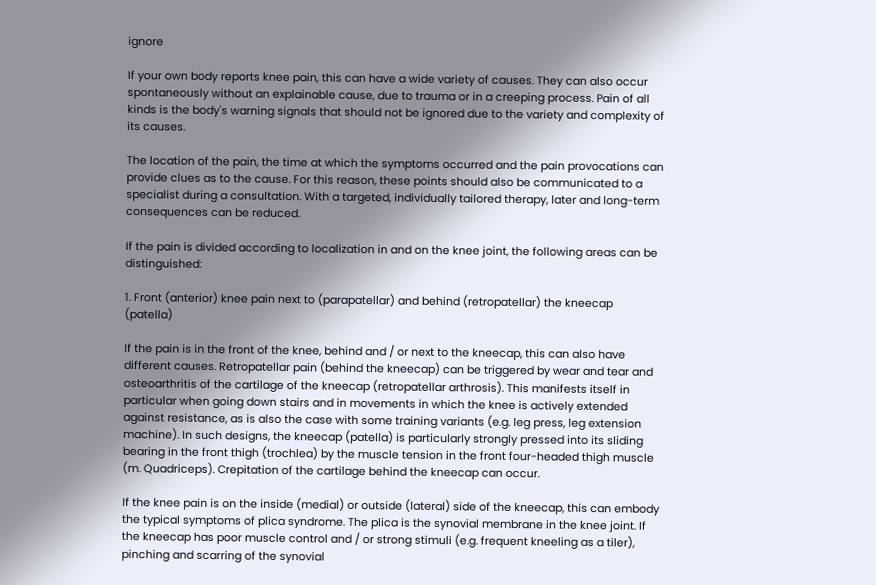ignore

If your own body reports knee pain, this can have a wide variety of causes. They can also occur spontaneously without an explainable cause, due to trauma or in a creeping process. Pain of all kinds is the body's warning signals that should not be ignored due to the variety and complexity of its causes.

The location of the pain, the time at which the symptoms occurred and the pain provocations can provide clues as to the cause. For this reason, these points should also be communicated to a specialist during a consultation. With a targeted, individually tailored therapy, later and long-term consequences can be reduced.

If the pain is divided according to localization in and on the knee joint, the following areas can be distinguished:

1. Front (anterior) knee pain next to (parapatellar) and behind (retropatellar) the kneecap (patella)

If the pain is in the front of the knee, behind and / or next to the kneecap, this can also have different causes. Retropatellar pain (behind the kneecap) can be triggered by wear and tear and osteoarthritis of the cartilage of the kneecap (retropatellar arthrosis). This manifests itself in particular when going down stairs and in movements in which the knee is actively extended against resistance, as is also the case with some training variants (e.g. leg press, leg extension machine). In such designs, the kneecap (patella) is particularly strongly pressed into its sliding bearing in the front thigh (trochlea) by the muscle tension in the front four-headed thigh muscle (m. Quadriceps). Crepitation of the cartilage behind the kneecap can occur.

If the knee pain is on the inside (medial) or outside (lateral) side of the kneecap, this can embody the typical symptoms of plica syndrome. The plica is the synovial membrane in the knee joint. If the kneecap has poor muscle control and / or strong stimuli (e.g. frequent kneeling as a tiler), pinching and scarring of the synovial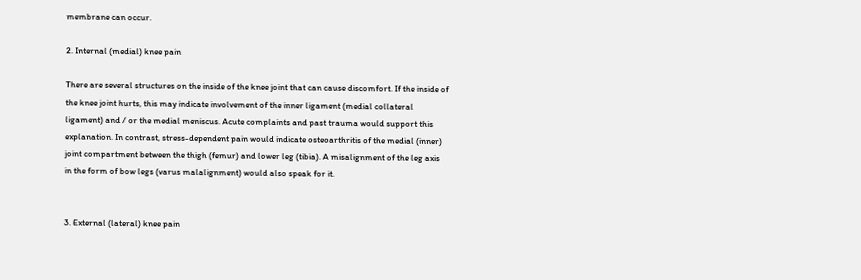membrane can occur.

2. Internal (medial) knee pain

There are several structures on the inside of the knee joint that can cause discomfort. If the inside of the knee joint hurts, this may indicate involvement of the inner ligament (medial collateral ligament) and / or the medial meniscus. Acute complaints and past trauma would support this explanation. In contrast, stress-dependent pain would indicate osteoarthritis of the medial (inner) joint compartment between the thigh (femur) and lower leg (tibia). A misalignment of the leg axis in the form of bow legs (varus malalignment) would also speak for it.


3. External (lateral) knee pain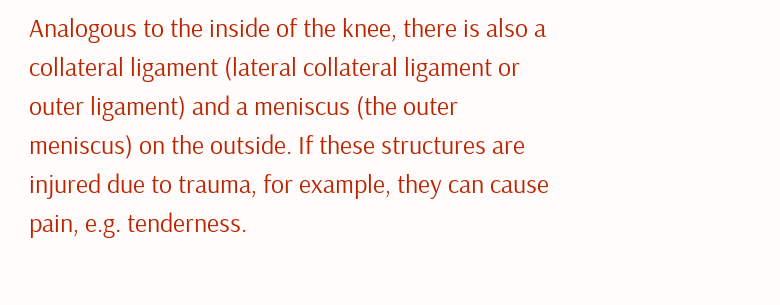Analogous to the inside of the knee, there is also a collateral ligament (lateral collateral ligament or outer ligament) and a meniscus (the outer meniscus) on the outside. If these structures are injured due to trauma, for example, they can cause pain, e.g. tenderness.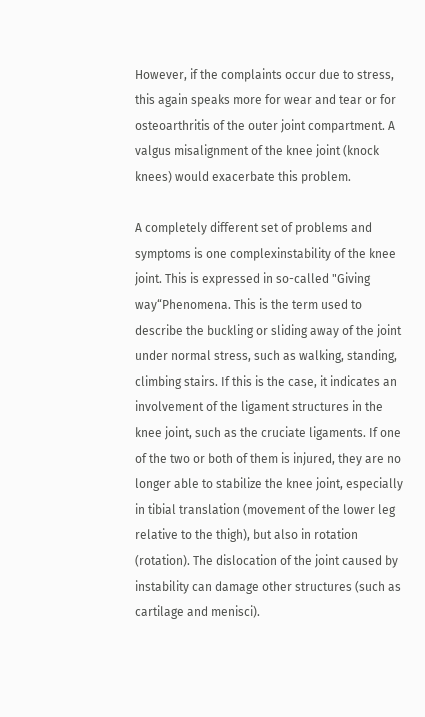However, if the complaints occur due to stress, this again speaks more for wear and tear or for osteoarthritis of the outer joint compartment. A valgus misalignment of the knee joint (knock knees) would exacerbate this problem.

A completely different set of problems and symptoms is one complexinstability of the knee joint. This is expressed in so-called "Giving way“Phenomena. This is the term used to describe the buckling or sliding away of the joint under normal stress, such as walking, standing, climbing stairs. If this is the case, it indicates an involvement of the ligament structures in the knee joint, such as the cruciate ligaments. If one of the two or both of them is injured, they are no longer able to stabilize the knee joint, especially in tibial translation (movement of the lower leg relative to the thigh), but also in rotation (rotation). The dislocation of the joint caused by instability can damage other structures (such as cartilage and menisci).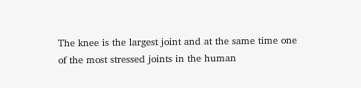The knee is the largest joint and at the same time one of the most stressed joints in the human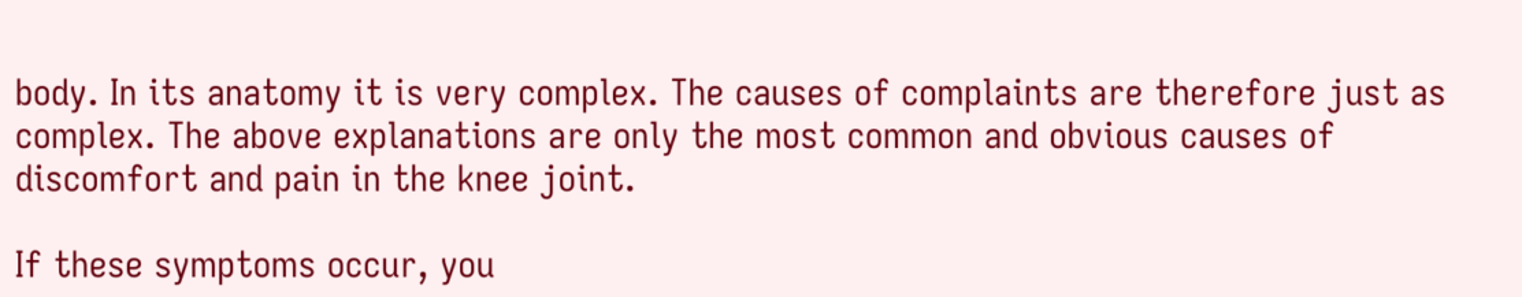body. In its anatomy it is very complex. The causes of complaints are therefore just as complex. The above explanations are only the most common and obvious causes of discomfort and pain in the knee joint.

If these symptoms occur, you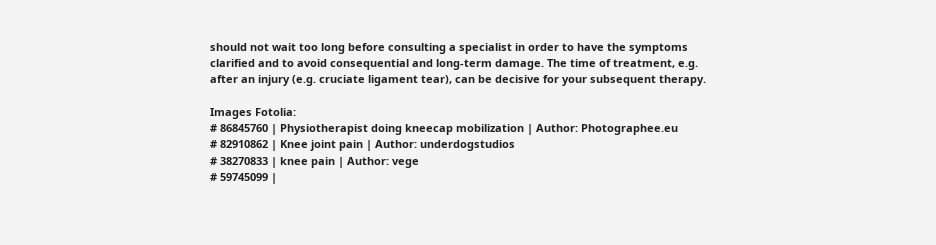should not wait too long before consulting a specialist in order to have the symptoms clarified and to avoid consequential and long-term damage. The time of treatment, e.g. after an injury (e.g. cruciate ligament tear), can be decisive for your subsequent therapy.

Images Fotolia:
# 86845760 | Physiotherapist doing kneecap mobilization | Author: Photographee.eu
# 82910862 | Knee joint pain | Author: underdogstudios
# 38270833 | knee pain | Author: vege
# 59745099 |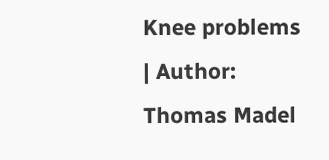Knee problems | Author: Thomas Madel